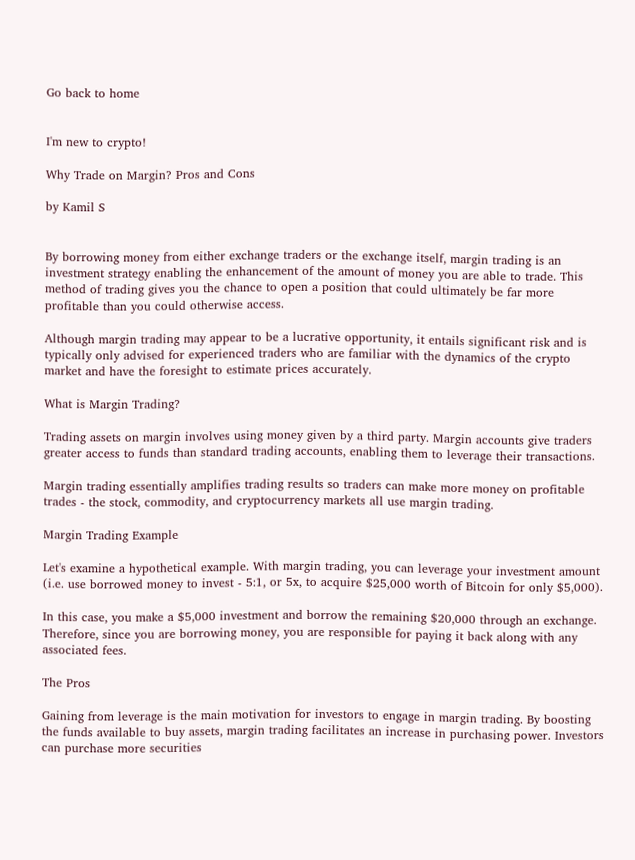Go back to home


I'm new to crypto!

Why Trade on Margin? Pros and Cons

by Kamil S


By borrowing money from either exchange traders or the exchange itself, margin trading is an investment strategy enabling the enhancement of the amount of money you are able to trade. This method of trading gives you the chance to open a position that could ultimately be far more profitable than you could otherwise access.

Although margin trading may appear to be a lucrative opportunity, it entails significant risk and is typically only advised for experienced traders who are familiar with the dynamics of the crypto market and have the foresight to estimate prices accurately.

What is Margin Trading?

Trading assets on margin involves using money given by a third party. Margin accounts give traders greater access to funds than standard trading accounts, enabling them to leverage their transactions.

Margin trading essentially amplifies trading results so traders can make more money on profitable trades - the stock, commodity, and cryptocurrency markets all use margin trading.

Margin Trading Example

Let's examine a hypothetical example. With margin trading, you can leverage your investment amount (i.e. use borrowed money to invest - 5:1, or 5x, to acquire $25,000 worth of Bitcoin for only $5,000).

In this case, you make a $5,000 investment and borrow the remaining $20,000 through an exchange. Therefore, since you are borrowing money, you are responsible for paying it back along with any associated fees.

The Pros

Gaining from leverage is the main motivation for investors to engage in margin trading. By boosting the funds available to buy assets, margin trading facilitates an increase in purchasing power. Investors can purchase more securities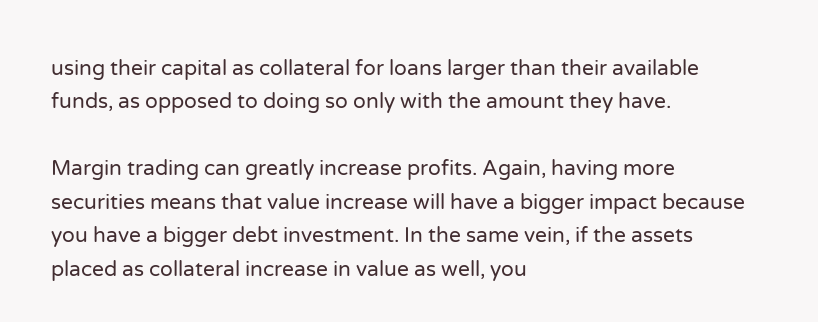using their capital as collateral for loans larger than their available funds, as opposed to doing so only with the amount they have.

Margin trading can greatly increase profits. Again, having more securities means that value increase will have a bigger impact because you have a bigger debt investment. In the same vein, if the assets placed as collateral increase in value as well, you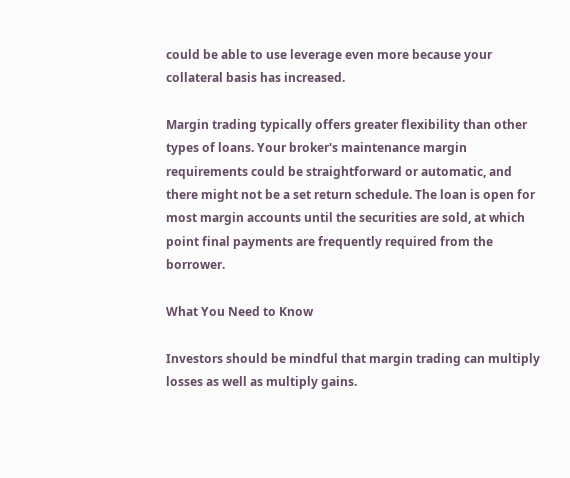could be able to use leverage even more because your collateral basis has increased.

Margin trading typically offers greater flexibility than other types of loans. Your broker's maintenance margin requirements could be straightforward or automatic, and there might not be a set return schedule. The loan is open for most margin accounts until the securities are sold, at which point final payments are frequently required from the borrower.

What You Need to Know

Investors should be mindful that margin trading can multiply losses as well as multiply gains.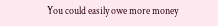You could easily owe more money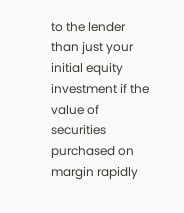to the lender than just your initial equity investment if the value of securities purchased on margin rapidly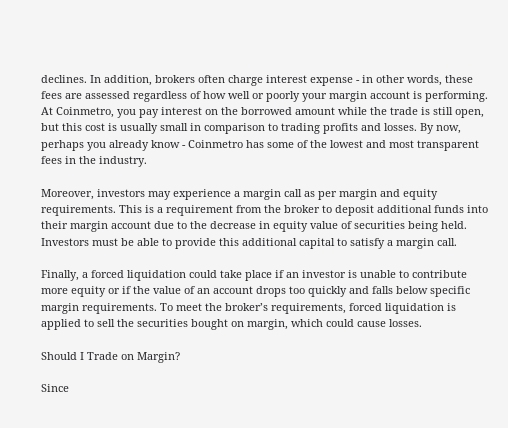declines. In addition, brokers often charge interest expense - in other words, these fees are assessed regardless of how well or poorly your margin account is performing. At Coinmetro, you pay interest on the borrowed amount while the trade is still open, but this cost is usually small in comparison to trading profits and losses. By now, perhaps you already know - Coinmetro has some of the lowest and most transparent fees in the industry.

Moreover, investors may experience a margin call as per margin and equity requirements. This is a requirement from the broker to deposit additional funds into their margin account due to the decrease in equity value of securities being held. Investors must be able to provide this additional capital to satisfy a margin call.

Finally, a forced liquidation could take place if an investor is unable to contribute more equity or if the value of an account drops too quickly and falls below specific margin requirements. To meet the broker’s requirements, forced liquidation is applied to sell the securities bought on margin, which could cause losses.

Should I Trade on Margin?

Since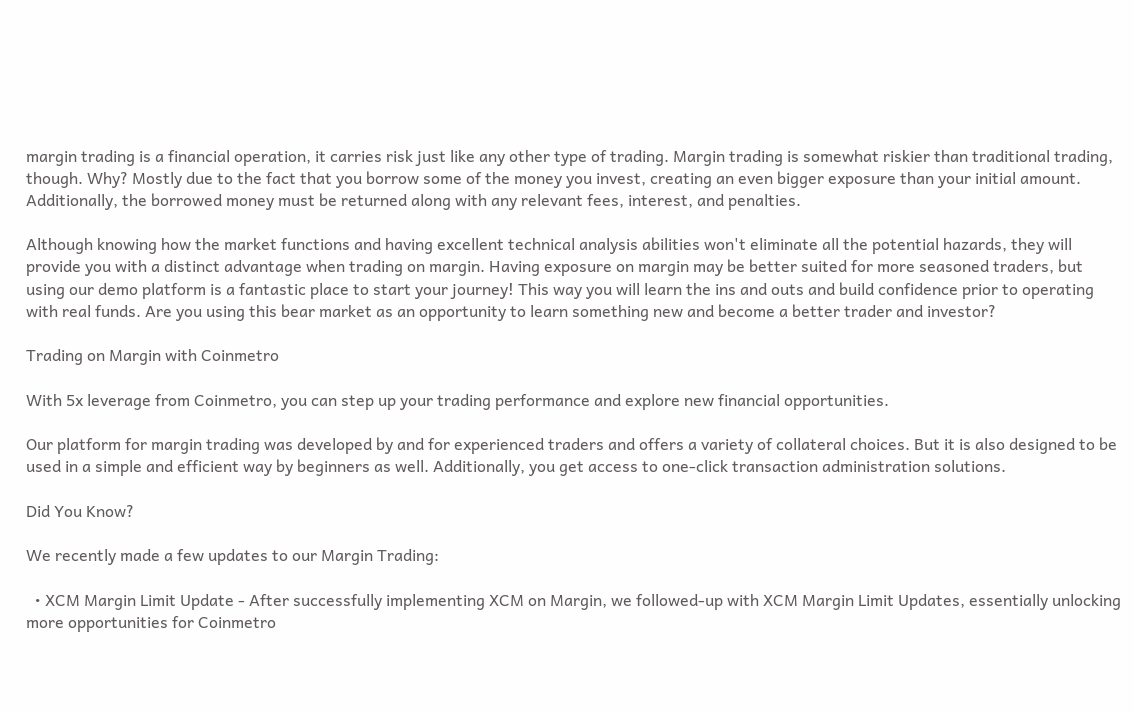margin trading is a financial operation, it carries risk just like any other type of trading. Margin trading is somewhat riskier than traditional trading, though. Why? Mostly due to the fact that you borrow some of the money you invest, creating an even bigger exposure than your initial amount. Additionally, the borrowed money must be returned along with any relevant fees, interest, and penalties.

Although knowing how the market functions and having excellent technical analysis abilities won't eliminate all the potential hazards, they will provide you with a distinct advantage when trading on margin. Having exposure on margin may be better suited for more seasoned traders, but using our demo platform is a fantastic place to start your journey! This way you will learn the ins and outs and build confidence prior to operating with real funds. Are you using this bear market as an opportunity to learn something new and become a better trader and investor?

Trading on Margin with Coinmetro

With 5x leverage from Coinmetro, you can step up your trading performance and explore new financial opportunities.

Our platform for margin trading was developed by and for experienced traders and offers a variety of collateral choices. But it is also designed to be used in a simple and efficient way by beginners as well. Additionally, you get access to one-click transaction administration solutions.

Did You Know?

We recently made a few updates to our Margin Trading:

  • XCM Margin Limit Update - After successfully implementing XCM on Margin, we followed-up with XCM Margin Limit Updates, essentially unlocking more opportunities for Coinmetro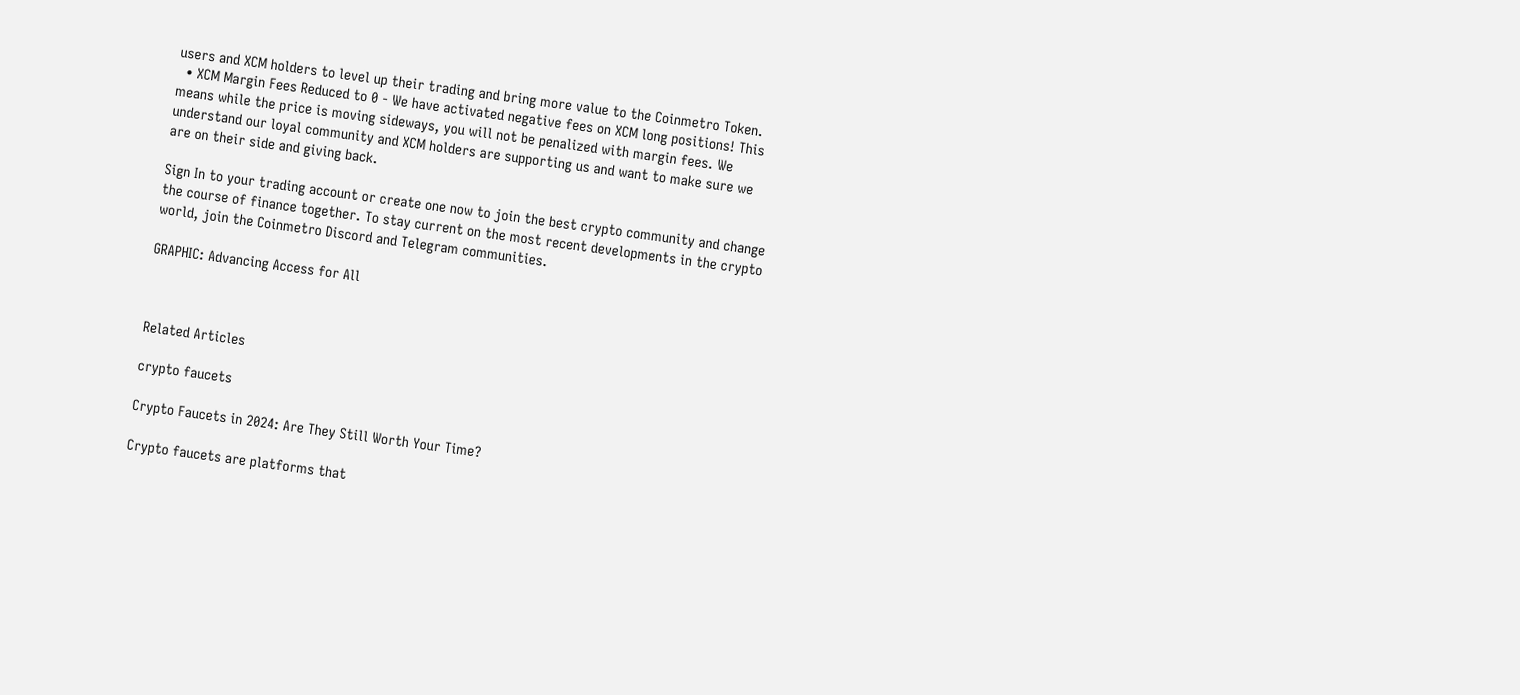users and XCM holders to level up their trading and bring more value to the Coinmetro Token.
  • XCM Margin Fees Reduced to 0 - We have activated negative fees on XCM long positions! This means while the price is moving sideways, you will not be penalized with margin fees. We understand our loyal community and XCM holders are supporting us and want to make sure we are on their side and giving back.

Sign In to your trading account or create one now to join the best crypto community and change the course of finance together. To stay current on the most recent developments in the crypto world, join the Coinmetro Discord and Telegram communities.

GRAPHIC: Advancing Access for All



Related Articles

crypto faucets

Crypto Faucets in 2024: Are They Still Worth Your Time?

Crypto faucets are platforms that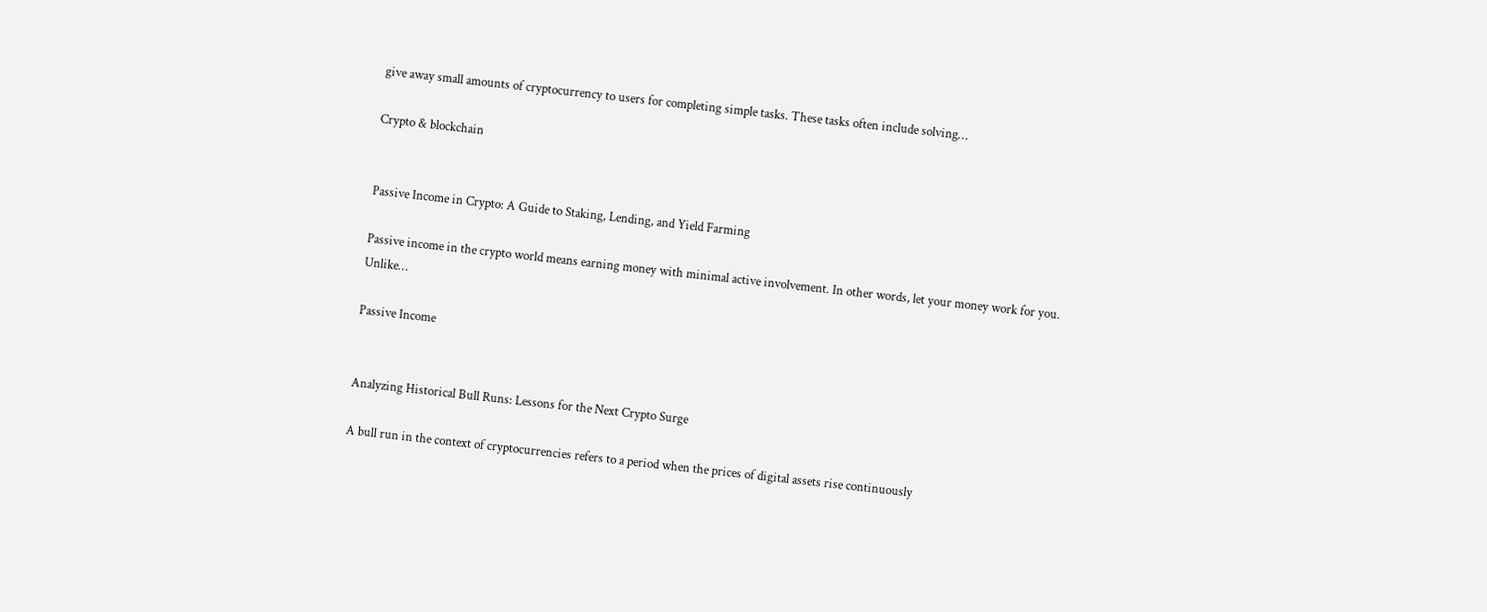give away small amounts of cryptocurrency to users for completing simple tasks. These tasks often include solving…

Crypto & blockchain


Passive Income in Crypto: A Guide to Staking, Lending, and Yield Farming

Passive income in the crypto world means earning money with minimal active involvement. In other words, let your money work for you. Unlike…

Passive Income


Analyzing Historical Bull Runs: Lessons for the Next Crypto Surge

A bull run in the context of cryptocurrencies refers to a period when the prices of digital assets rise continuously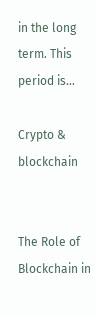in the long term. This period is…

Crypto & blockchain


The Role of Blockchain in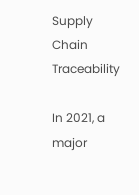Supply Chain Traceability

In 2021, a major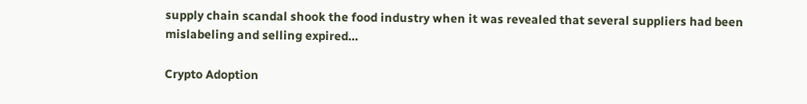supply chain scandal shook the food industry when it was revealed that several suppliers had been mislabeling and selling expired…

Crypto Adoption